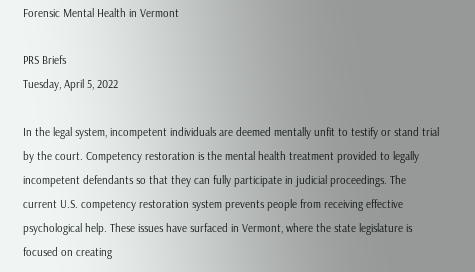Forensic Mental Health in Vermont

PRS Briefs
Tuesday, April 5, 2022

In the legal system, incompetent individuals are deemed mentally unfit to testify or stand trial by the court. Competency restoration is the mental health treatment provided to legally incompetent defendants so that they can fully participate in judicial proceedings. The current U.S. competency restoration system prevents people from receiving effective psychological help. These issues have surfaced in Vermont, where the state legislature is focused on creating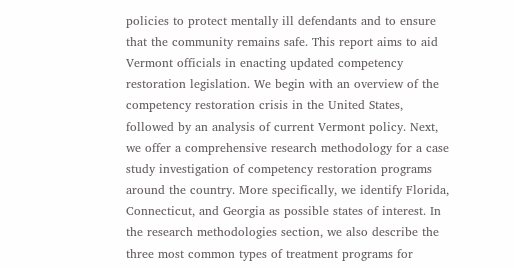policies to protect mentally ill defendants and to ensure that the community remains safe. This report aims to aid Vermont officials in enacting updated competency restoration legislation. We begin with an overview of the competency restoration crisis in the United States, followed by an analysis of current Vermont policy. Next, we offer a comprehensive research methodology for a case study investigation of competency restoration programs around the country. More specifically, we identify Florida, Connecticut, and Georgia as possible states of interest. In the research methodologies section, we also describe the three most common types of treatment programs for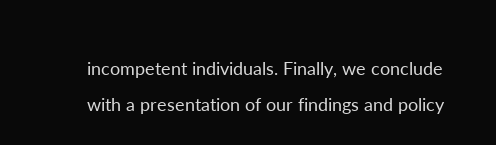incompetent individuals. Finally, we conclude with a presentation of our findings and policy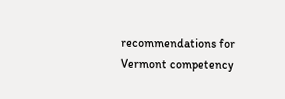recommendations for Vermont competency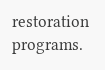restoration programs.